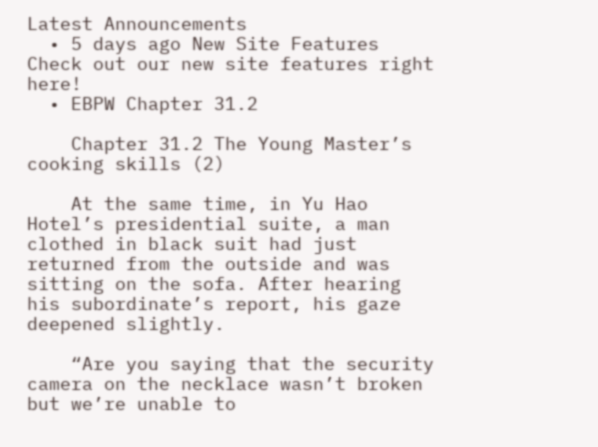Latest Announcements
  • 5 days ago New Site Features Check out our new site features right here!
  • EBPW Chapter 31.2

    Chapter 31.2 The Young Master’s cooking skills (2)

    At the same time, in Yu Hao Hotel’s presidential suite, a man clothed in black suit had just returned from the outside and was sitting on the sofa. After hearing his subordinate’s report, his gaze deepened slightly.

    “Are you saying that the security camera on the necklace wasn’t broken but we’re unable to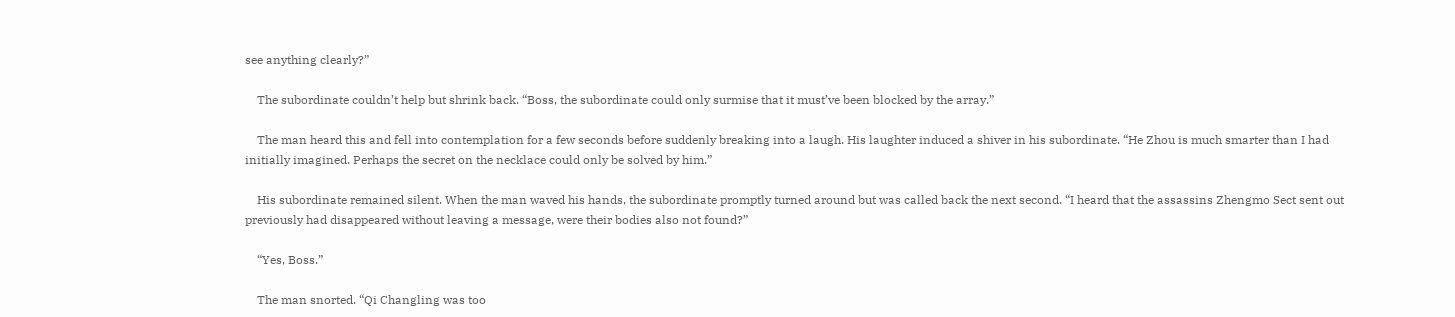see anything clearly?”

    The subordinate couldn’t help but shrink back. “Boss, the subordinate could only surmise that it must’ve been blocked by the array.”

    The man heard this and fell into contemplation for a few seconds before suddenly breaking into a laugh. His laughter induced a shiver in his subordinate. “He Zhou is much smarter than I had initially imagined. Perhaps the secret on the necklace could only be solved by him.”

    His subordinate remained silent. When the man waved his hands, the subordinate promptly turned around but was called back the next second. “I heard that the assassins Zhengmo Sect sent out previously had disappeared without leaving a message, were their bodies also not found?”

    “Yes, Boss.”

    The man snorted. “Qi Changling was too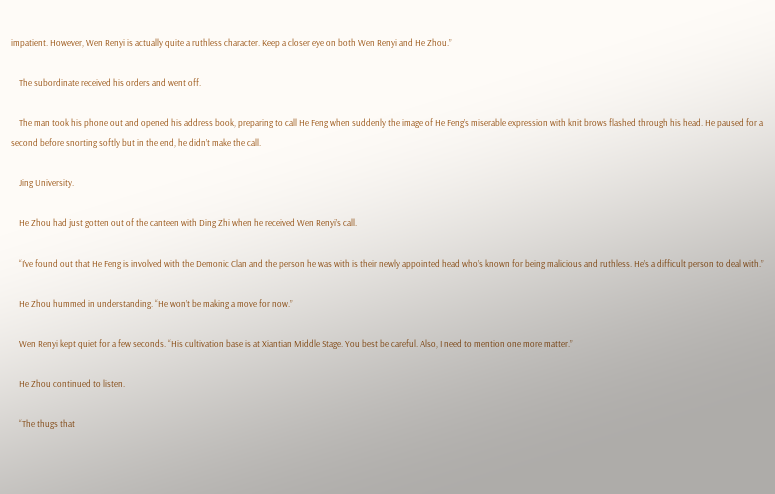impatient. However, Wen Renyi is actually quite a ruthless character. Keep a closer eye on both Wen Renyi and He Zhou.”

    The subordinate received his orders and went off.

    The man took his phone out and opened his address book, preparing to call He Feng when suddenly the image of He Feng’s miserable expression with knit brows flashed through his head. He paused for a second before snorting softly but in the end, he didn’t make the call.

    Jing University.

    He Zhou had just gotten out of the canteen with Ding Zhi when he received Wen Renyi’s call.

    “I’ve found out that He Feng is involved with the Demonic Clan and the person he was with is their newly appointed head who’s known for being malicious and ruthless. He’s a difficult person to deal with.”

    He Zhou hummed in understanding. “He won’t be making a move for now.”

    Wen Renyi kept quiet for a few seconds. “His cultivation base is at Xiantian Middle Stage. You best be careful. Also, I need to mention one more matter.”

    He Zhou continued to listen.

    “The thugs that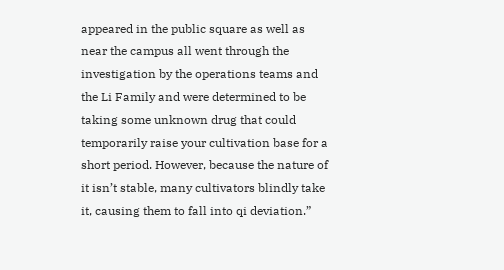appeared in the public square as well as near the campus all went through the investigation by the operations teams and the Li Family and were determined to be taking some unknown drug that could temporarily raise your cultivation base for a short period. However, because the nature of it isn’t stable, many cultivators blindly take it, causing them to fall into qi deviation.”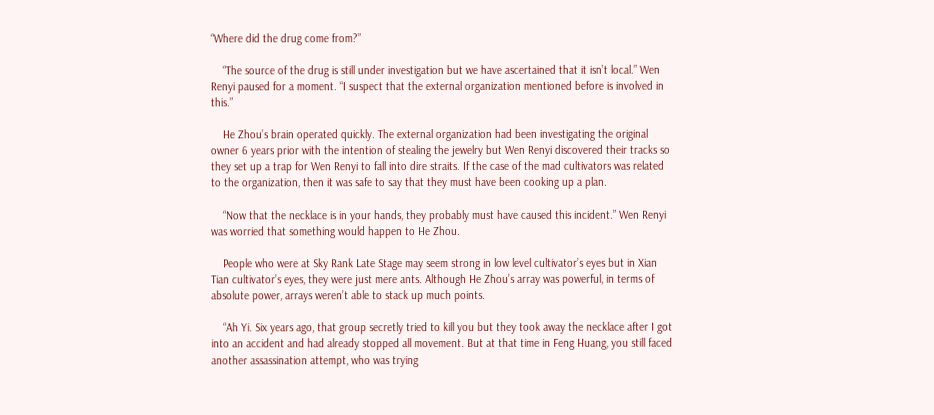“Where did the drug come from?”

    “The source of the drug is still under investigation but we have ascertained that it isn’t local.” Wen Renyi paused for a moment. “I suspect that the external organization mentioned before is involved in this.”

    He Zhou’s brain operated quickly. The external organization had been investigating the original owner 6 years prior with the intention of stealing the jewelry but Wen Renyi discovered their tracks so they set up a trap for Wen Renyi to fall into dire straits. If the case of the mad cultivators was related to the organization, then it was safe to say that they must have been cooking up a plan.

    “Now that the necklace is in your hands, they probably must have caused this incident.” Wen Renyi was worried that something would happen to He Zhou.

    People who were at Sky Rank Late Stage may seem strong in low level cultivator’s eyes but in Xian Tian cultivator’s eyes, they were just mere ants. Although He Zhou’s array was powerful, in terms of absolute power, arrays weren’t able to stack up much points.

    “Ah Yi. Six years ago, that group secretly tried to kill you but they took away the necklace after I got into an accident and had already stopped all movement. But at that time in Feng Huang, you still faced another assassination attempt, who was trying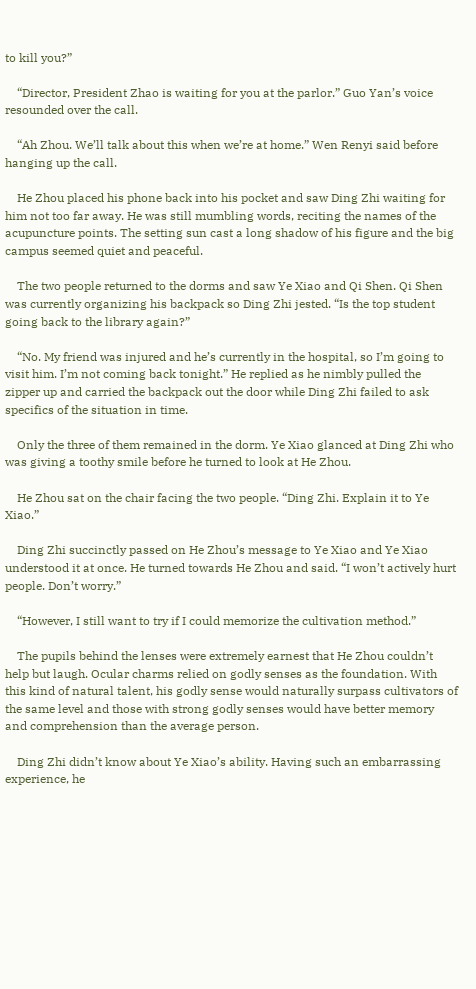to kill you?”

    “Director, President Zhao is waiting for you at the parlor.” Guo Yan’s voice resounded over the call.

    “Ah Zhou. We’ll talk about this when we’re at home.” Wen Renyi said before hanging up the call.

    He Zhou placed his phone back into his pocket and saw Ding Zhi waiting for him not too far away. He was still mumbling words, reciting the names of the acupuncture points. The setting sun cast a long shadow of his figure and the big campus seemed quiet and peaceful.

    The two people returned to the dorms and saw Ye Xiao and Qi Shen. Qi Shen was currently organizing his backpack so Ding Zhi jested. “Is the top student going back to the library again?”

    “No. My friend was injured and he’s currently in the hospital, so I’m going to visit him. I’m not coming back tonight.” He replied as he nimbly pulled the zipper up and carried the backpack out the door while Ding Zhi failed to ask specifics of the situation in time.

    Only the three of them remained in the dorm. Ye Xiao glanced at Ding Zhi who was giving a toothy smile before he turned to look at He Zhou.

    He Zhou sat on the chair facing the two people. “Ding Zhi. Explain it to Ye Xiao.”

    Ding Zhi succinctly passed on He Zhou’s message to Ye Xiao and Ye Xiao understood it at once. He turned towards He Zhou and said. “I won’t actively hurt people. Don’t worry.”

    “However, I still want to try if I could memorize the cultivation method.”

    The pupils behind the lenses were extremely earnest that He Zhou couldn’t help but laugh. Ocular charms relied on godly senses as the foundation. With this kind of natural talent, his godly sense would naturally surpass cultivators of the same level and those with strong godly senses would have better memory and comprehension than the average person.

    Ding Zhi didn’t know about Ye Xiao’s ability. Having such an embarrassing experience, he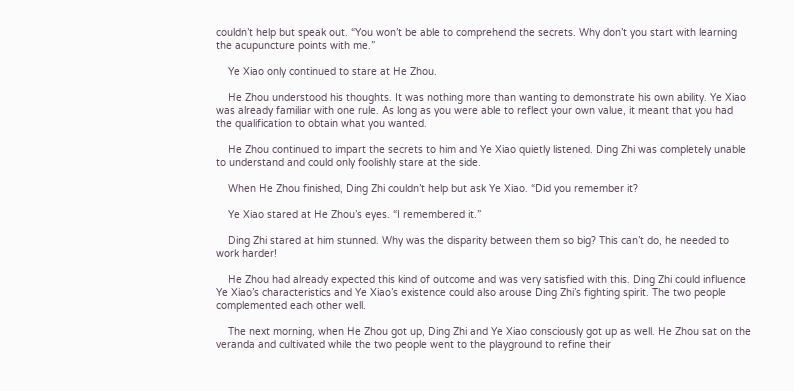couldn’t help but speak out. “You won’t be able to comprehend the secrets. Why don’t you start with learning the acupuncture points with me.”

    Ye Xiao only continued to stare at He Zhou.

    He Zhou understood his thoughts. It was nothing more than wanting to demonstrate his own ability. Ye Xiao was already familiar with one rule. As long as you were able to reflect your own value, it meant that you had the qualification to obtain what you wanted.

    He Zhou continued to impart the secrets to him and Ye Xiao quietly listened. Ding Zhi was completely unable to understand and could only foolishly stare at the side.

    When He Zhou finished, Ding Zhi couldn’t help but ask Ye Xiao. “Did you remember it?

    Ye Xiao stared at He Zhou’s eyes. “I remembered it.”

    Ding Zhi stared at him stunned. Why was the disparity between them so big? This can’t do, he needed to work harder!

    He Zhou had already expected this kind of outcome and was very satisfied with this. Ding Zhi could influence Ye Xiao’s characteristics and Ye Xiao’s existence could also arouse Ding Zhi’s fighting spirit. The two people complemented each other well.

    The next morning, when He Zhou got up, Ding Zhi and Ye Xiao consciously got up as well. He Zhou sat on the veranda and cultivated while the two people went to the playground to refine their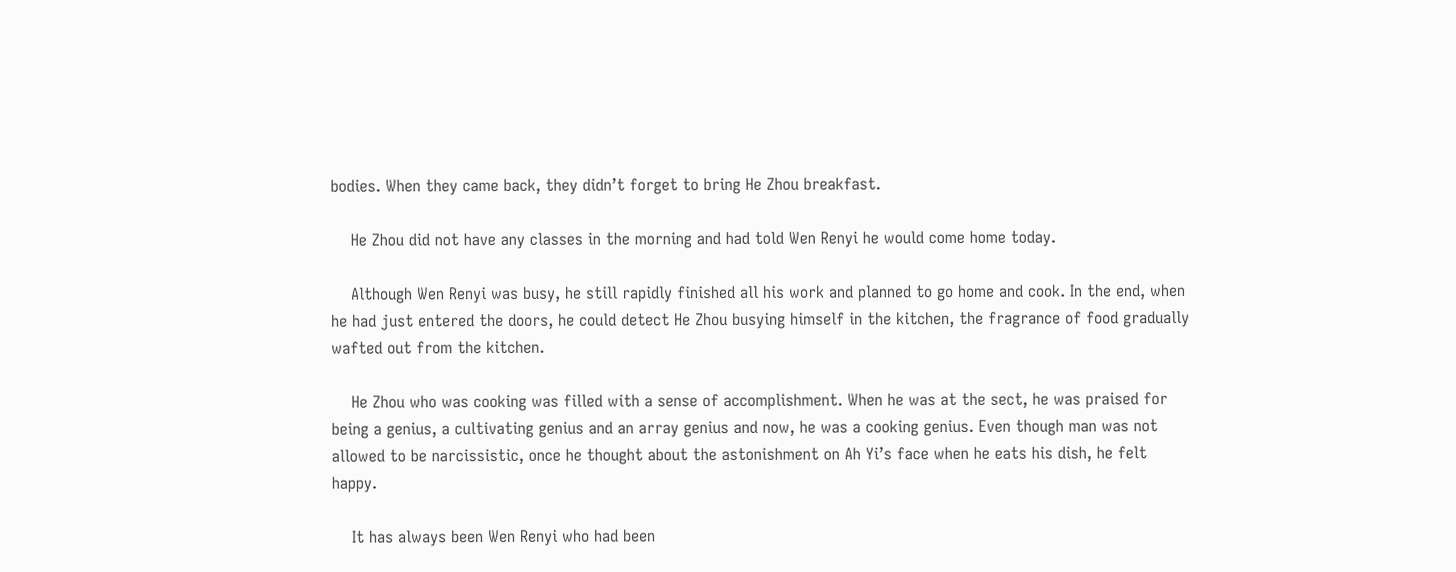bodies. When they came back, they didn’t forget to bring He Zhou breakfast.

    He Zhou did not have any classes in the morning and had told Wen Renyi he would come home today.

    Although Wen Renyi was busy, he still rapidly finished all his work and planned to go home and cook. In the end, when he had just entered the doors, he could detect He Zhou busying himself in the kitchen, the fragrance of food gradually wafted out from the kitchen.

    He Zhou who was cooking was filled with a sense of accomplishment. When he was at the sect, he was praised for being a genius, a cultivating genius and an array genius and now, he was a cooking genius. Even though man was not allowed to be narcissistic, once he thought about the astonishment on Ah Yi’s face when he eats his dish, he felt happy.

    It has always been Wen Renyi who had been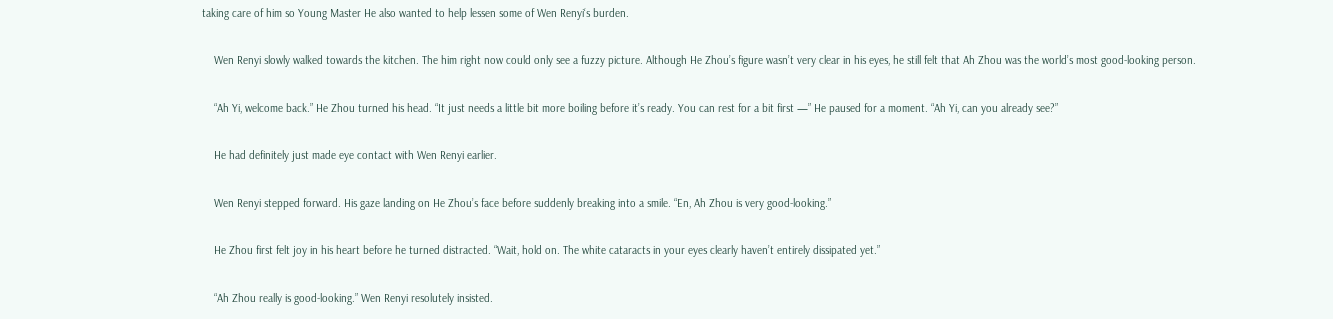taking care of him so Young Master He also wanted to help lessen some of Wen Renyi‘s burden.

    Wen Renyi slowly walked towards the kitchen. The him right now could only see a fuzzy picture. Although He Zhou’s figure wasn’t very clear in his eyes, he still felt that Ah Zhou was the world’s most good-looking person.

    “Ah Yi, welcome back.” He Zhou turned his head. “It just needs a little bit more boiling before it’s ready. You can rest for a bit first —” He paused for a moment. “Ah Yi, can you already see?”

    He had definitely just made eye contact with Wen Renyi earlier.

    Wen Renyi stepped forward. His gaze landing on He Zhou’s face before suddenly breaking into a smile. “En, Ah Zhou is very good-looking.”

    He Zhou first felt joy in his heart before he turned distracted. “Wait, hold on. The white cataracts in your eyes clearly haven’t entirely dissipated yet.”

    “Ah Zhou really is good-looking.” Wen Renyi resolutely insisted.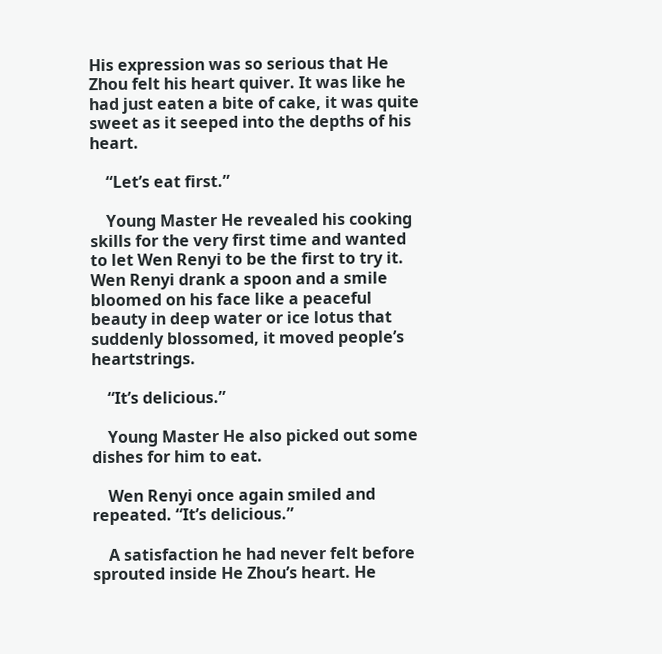His expression was so serious that He Zhou felt his heart quiver. It was like he had just eaten a bite of cake, it was quite sweet as it seeped into the depths of his heart.

    “Let’s eat first.”

    Young Master He revealed his cooking skills for the very first time and wanted to let Wen Renyi to be the first to try it. Wen Renyi drank a spoon and a smile bloomed on his face like a peaceful beauty in deep water or ice lotus that suddenly blossomed, it moved people’s heartstrings.

    “It’s delicious.”

    Young Master He also picked out some dishes for him to eat.

    Wen Renyi once again smiled and repeated. “It’s delicious.”

    A satisfaction he had never felt before sprouted inside He Zhou’s heart. He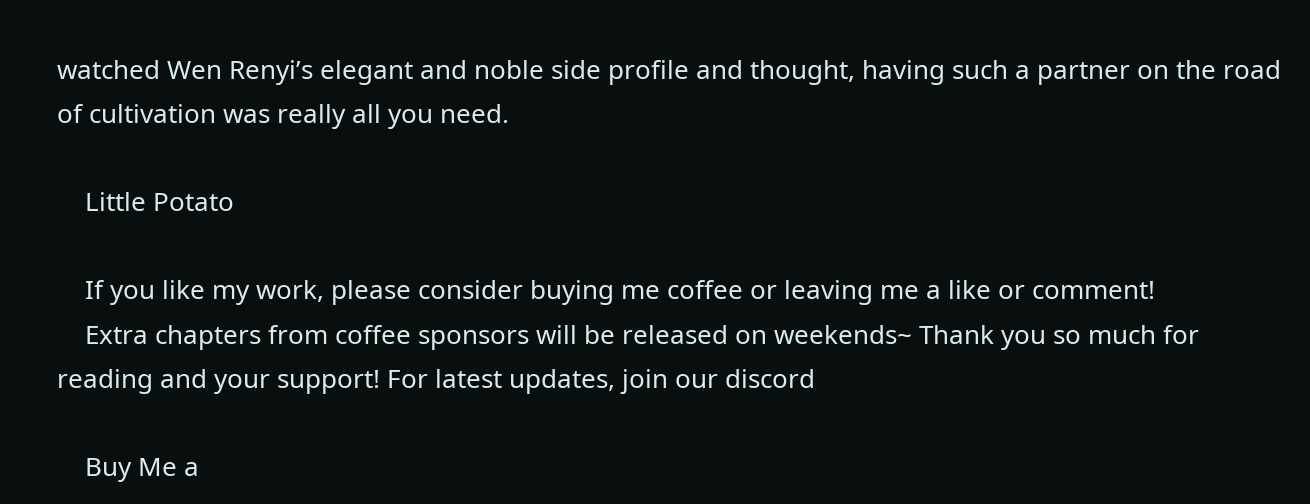watched Wen Renyi’s elegant and noble side profile and thought, having such a partner on the road of cultivation was really all you need.

    Little Potato

    If you like my work, please consider buying me coffee or leaving me a like or comment!
    Extra chapters from coffee sponsors will be released on weekends~ Thank you so much for reading and your support! For latest updates, join our discord

    Buy Me a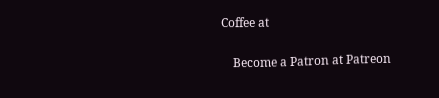Coffee at

    Become a Patron at Patreon